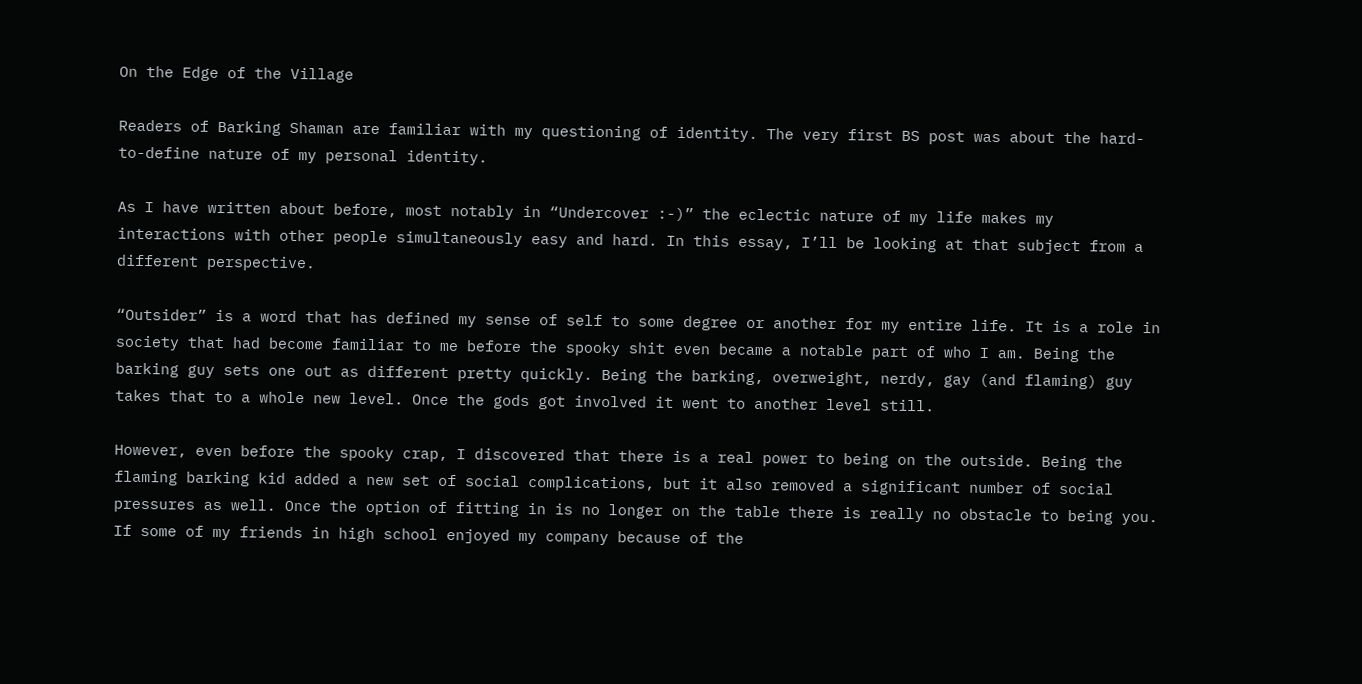On the Edge of the Village

Readers of Barking Shaman are familiar with my questioning of identity. The very first BS post was about the hard-to-define nature of my personal identity.

As I have written about before, most notably in “Undercover :-)” the eclectic nature of my life makes my interactions with other people simultaneously easy and hard. In this essay, I’ll be looking at that subject from a different perspective.

“Outsider” is a word that has defined my sense of self to some degree or another for my entire life. It is a role in society that had become familiar to me before the spooky shit even became a notable part of who I am. Being the barking guy sets one out as different pretty quickly. Being the barking, overweight, nerdy, gay (and flaming) guy takes that to a whole new level. Once the gods got involved it went to another level still.

However, even before the spooky crap, I discovered that there is a real power to being on the outside. Being the flaming barking kid added a new set of social complications, but it also removed a significant number of social pressures as well. Once the option of fitting in is no longer on the table there is really no obstacle to being you. If some of my friends in high school enjoyed my company because of the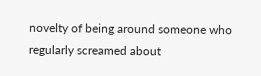novelty of being around someone who regularly screamed about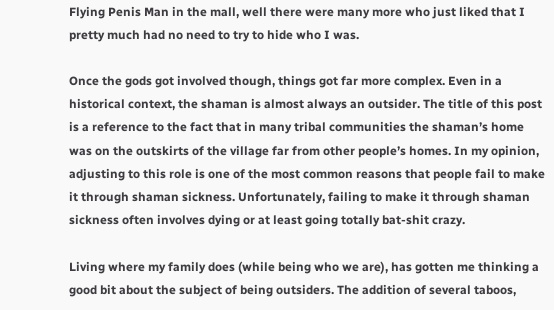Flying Penis Man in the mall, well there were many more who just liked that I pretty much had no need to try to hide who I was.

Once the gods got involved though, things got far more complex. Even in a historical context, the shaman is almost always an outsider. The title of this post is a reference to the fact that in many tribal communities the shaman’s home was on the outskirts of the village far from other people’s homes. In my opinion, adjusting to this role is one of the most common reasons that people fail to make it through shaman sickness. Unfortunately, failing to make it through shaman sickness often involves dying or at least going totally bat-shit crazy.

Living where my family does (while being who we are), has gotten me thinking a good bit about the subject of being outsiders. The addition of several taboos,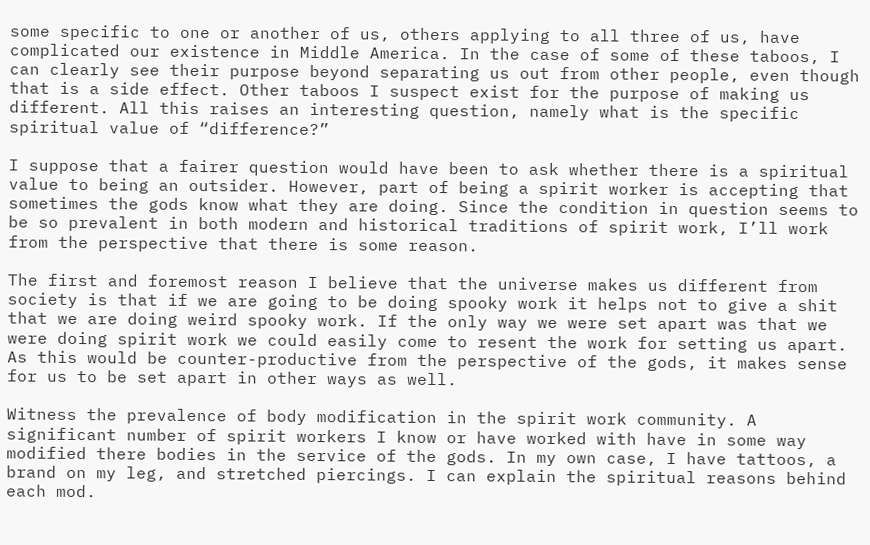some specific to one or another of us, others applying to all three of us, have complicated our existence in Middle America. In the case of some of these taboos, I can clearly see their purpose beyond separating us out from other people, even though that is a side effect. Other taboos I suspect exist for the purpose of making us different. All this raises an interesting question, namely what is the specific spiritual value of “difference?”

I suppose that a fairer question would have been to ask whether there is a spiritual value to being an outsider. However, part of being a spirit worker is accepting that sometimes the gods know what they are doing. Since the condition in question seems to be so prevalent in both modern and historical traditions of spirit work, I’ll work from the perspective that there is some reason.

The first and foremost reason I believe that the universe makes us different from society is that if we are going to be doing spooky work it helps not to give a shit that we are doing weird spooky work. If the only way we were set apart was that we were doing spirit work we could easily come to resent the work for setting us apart. As this would be counter-productive from the perspective of the gods, it makes sense for us to be set apart in other ways as well.

Witness the prevalence of body modification in the spirit work community. A significant number of spirit workers I know or have worked with have in some way modified there bodies in the service of the gods. In my own case, I have tattoos, a brand on my leg, and stretched piercings. I can explain the spiritual reasons behind each mod.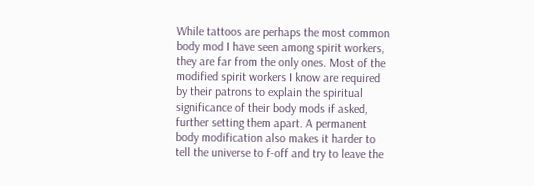While tattoos are perhaps the most common body mod I have seen among spirit workers, they are far from the only ones. Most of the modified spirit workers I know are required by their patrons to explain the spiritual significance of their body mods if asked, further setting them apart. A permanent body modification also makes it harder to tell the universe to f-off and try to leave the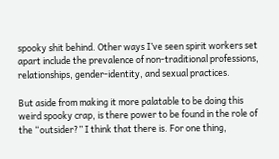spooky shit behind. Other ways I’ve seen spirit workers set apart include the prevalence of non-traditional professions, relationships, gender-identity, and sexual practices.

But aside from making it more palatable to be doing this weird spooky crap, is there power to be found in the role of the “outsider?” I think that there is. For one thing,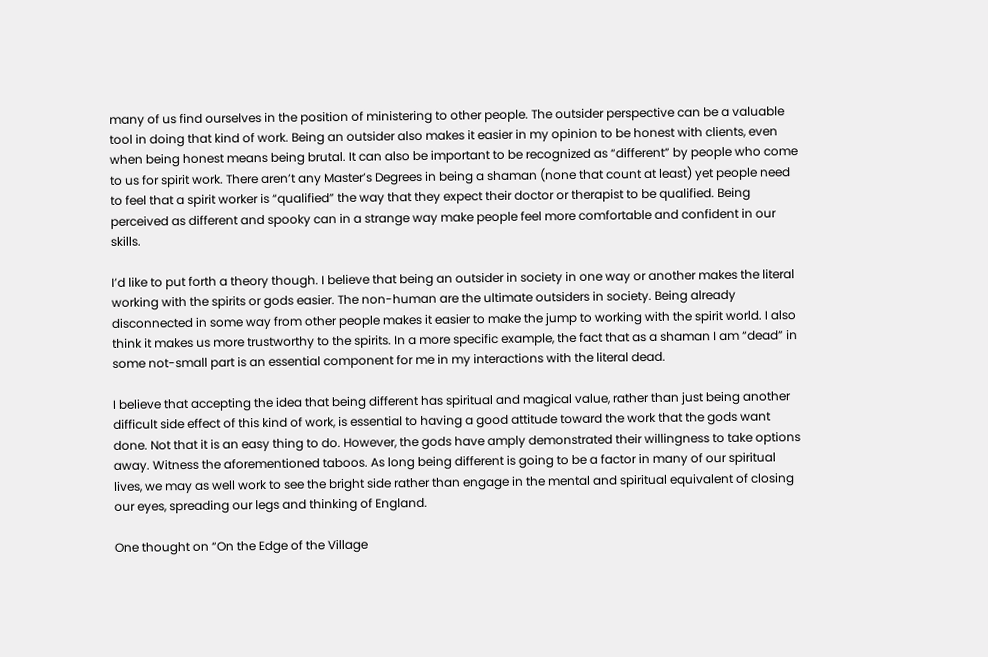many of us find ourselves in the position of ministering to other people. The outsider perspective can be a valuable tool in doing that kind of work. Being an outsider also makes it easier in my opinion to be honest with clients, even when being honest means being brutal. It can also be important to be recognized as “different” by people who come to us for spirit work. There aren’t any Master’s Degrees in being a shaman (none that count at least) yet people need to feel that a spirit worker is “qualified” the way that they expect their doctor or therapist to be qualified. Being perceived as different and spooky can in a strange way make people feel more comfortable and confident in our skills.

I’d like to put forth a theory though. I believe that being an outsider in society in one way or another makes the literal working with the spirits or gods easier. The non-human are the ultimate outsiders in society. Being already disconnected in some way from other people makes it easier to make the jump to working with the spirit world. I also think it makes us more trustworthy to the spirits. In a more specific example, the fact that as a shaman I am “dead” in some not-small part is an essential component for me in my interactions with the literal dead.

I believe that accepting the idea that being different has spiritual and magical value, rather than just being another difficult side effect of this kind of work, is essential to having a good attitude toward the work that the gods want done. Not that it is an easy thing to do. However, the gods have amply demonstrated their willingness to take options away. Witness the aforementioned taboos. As long being different is going to be a factor in many of our spiritual lives, we may as well work to see the bright side rather than engage in the mental and spiritual equivalent of closing our eyes, spreading our legs and thinking of England.

One thought on “On the Edge of the Village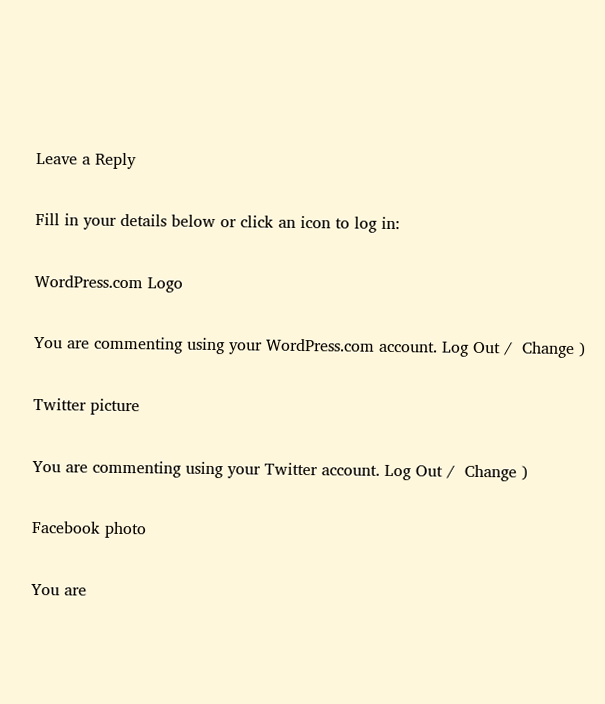Leave a Reply

Fill in your details below or click an icon to log in:

WordPress.com Logo

You are commenting using your WordPress.com account. Log Out /  Change )

Twitter picture

You are commenting using your Twitter account. Log Out /  Change )

Facebook photo

You are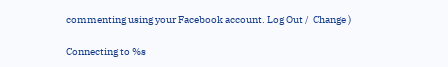commenting using your Facebook account. Log Out /  Change )

Connecting to %s